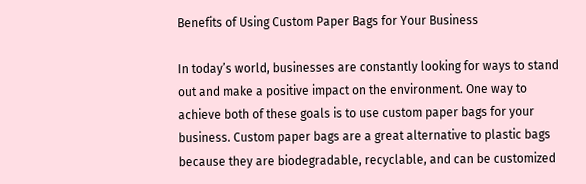Benefits of Using Custom Paper Bags for Your Business

In today’s world, businesses are constantly looking for ways to stand out and make a positive impact on the environment. One way to achieve both of these goals is to use custom paper bags for your business. Custom paper bags are a great alternative to plastic bags because they are biodegradable, recyclable, and can be customized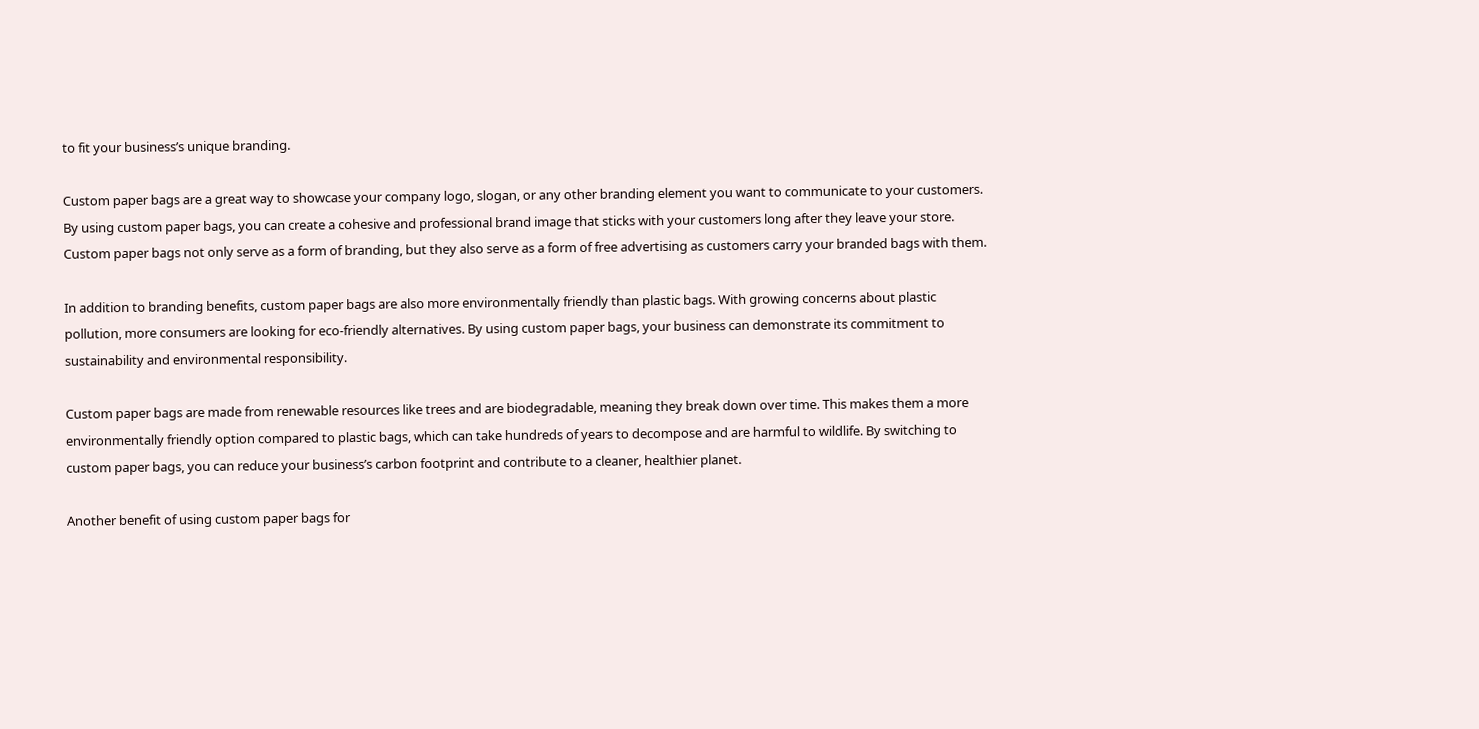to fit your business’s unique branding.

Custom paper bags are a great way to showcase your company logo, slogan, or any other branding element you want to communicate to your customers. By using custom paper bags, you can create a cohesive and professional brand image that sticks with your customers long after they leave your store. Custom paper bags not only serve as a form of branding, but they also serve as a form of free advertising as customers carry your branded bags with them.

In addition to branding benefits, custom paper bags are also more environmentally friendly than plastic bags. With growing concerns about plastic pollution, more consumers are looking for eco-friendly alternatives. By using custom paper bags, your business can demonstrate its commitment to sustainability and environmental responsibility.

Custom paper bags are made from renewable resources like trees and are biodegradable, meaning they break down over time. This makes them a more environmentally friendly option compared to plastic bags, which can take hundreds of years to decompose and are harmful to wildlife. By switching to custom paper bags, you can reduce your business’s carbon footprint and contribute to a cleaner, healthier planet.

Another benefit of using custom paper bags for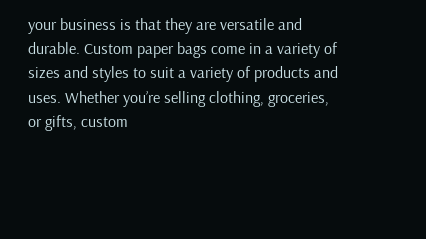your business is that they are versatile and durable. Custom paper bags come in a variety of sizes and styles to suit a variety of products and uses. Whether you’re selling clothing, groceries, or gifts, custom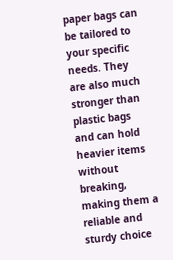paper bags can be tailored to your specific needs. They are also much stronger than plastic bags and can hold heavier items without breaking, making them a reliable and sturdy choice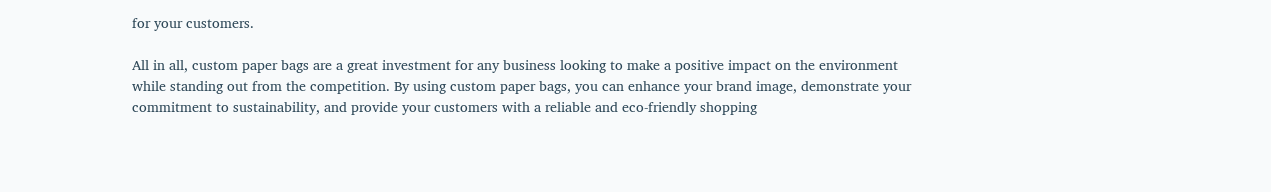for your customers.

All in all, custom paper bags are a great investment for any business looking to make a positive impact on the environment while standing out from the competition. By using custom paper bags, you can enhance your brand image, demonstrate your commitment to sustainability, and provide your customers with a reliable and eco-friendly shopping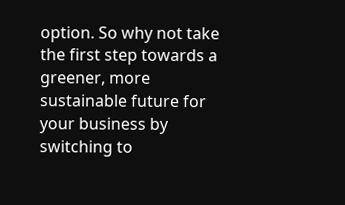option. So why not take the first step towards a greener, more sustainable future for your business by switching to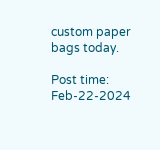custom paper bags today.

Post time: Feb-22-2024